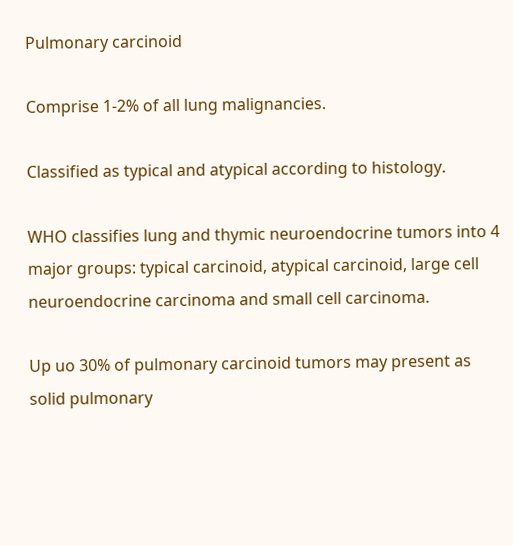Pulmonary carcinoid

Comprise 1-2% of all lung malignancies.

Classified as typical and atypical according to histology.

WHO classifies lung and thymic neuroendocrine tumors into 4 major groups: typical carcinoid, atypical carcinoid, large cell neuroendocrine carcinoma and small cell carcinoma.

Up uo 30% of pulmonary carcinoid tumors may present as solid pulmonary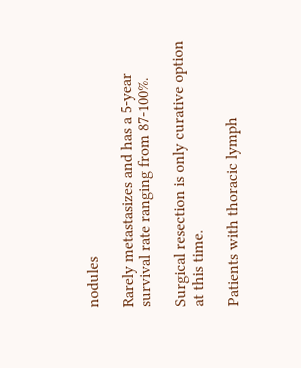nodules

Rarely metastasizes and has a 5-year survival rate ranging from 87-100%.

Surgical resection is only curative option at this time.

Patients with thoracic lymph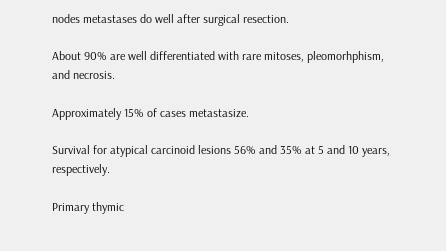nodes metastases do well after surgical resection.

About 90% are well differentiated with rare mitoses, pleomorhphism, and necrosis.

Approximately 15% of cases metastasize.

Survival for atypical carcinoid lesions 56% and 35% at 5 and 10 years, respectively.

Primary thymic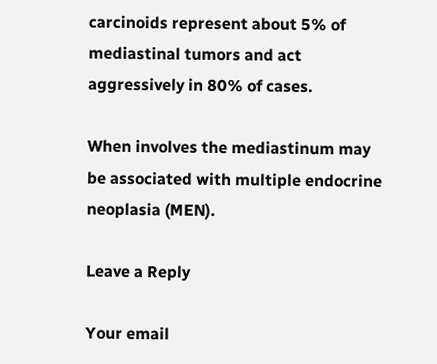carcinoids represent about 5% of mediastinal tumors and act aggressively in 80% of cases.

When involves the mediastinum may be associated with multiple endocrine neoplasia (MEN).

Leave a Reply

Your email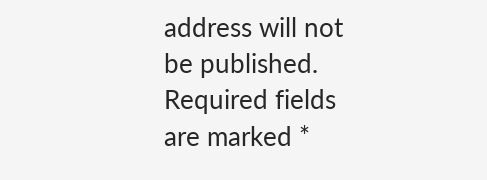address will not be published. Required fields are marked *